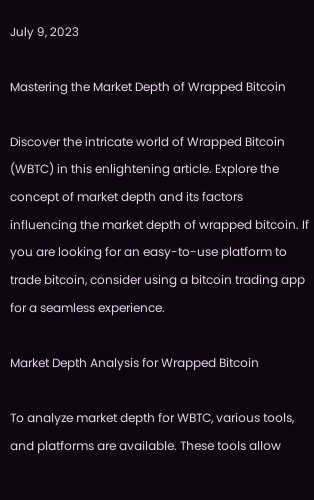July 9, 2023

Mastering the Market Depth of Wrapped Bitcoin

Discover the intricate world of Wrapped Bitcoin (WBTC) in this enlightening article. Explore the concept of market depth and its factors influencing the market depth of wrapped bitcoin. If you are looking for an easy-to-use platform to trade bitcoin, consider using a bitcoin trading app for a seamless experience.

Market Depth Analysis for Wrapped Bitcoin

To analyze market depth for WBTC, various tools, and platforms are available. These tools allow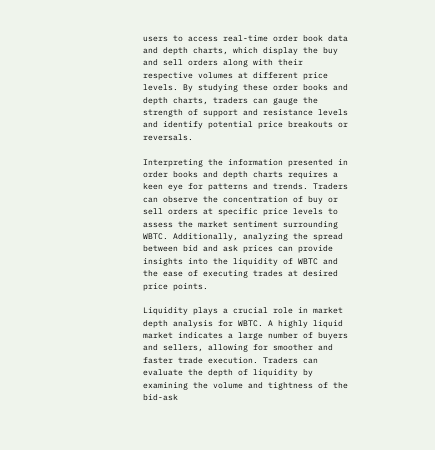users to access real-time order book data and depth charts, which display the buy and sell orders along with their respective volumes at different price levels. By studying these order books and depth charts, traders can gauge the strength of support and resistance levels and identify potential price breakouts or reversals.

Interpreting the information presented in order books and depth charts requires a keen eye for patterns and trends. Traders can observe the concentration of buy or sell orders at specific price levels to assess the market sentiment surrounding WBTC. Additionally, analyzing the spread between bid and ask prices can provide insights into the liquidity of WBTC and the ease of executing trades at desired price points.

Liquidity plays a crucial role in market depth analysis for WBTC. A highly liquid market indicates a large number of buyers and sellers, allowing for smoother and faster trade execution. Traders can evaluate the depth of liquidity by examining the volume and tightness of the bid-ask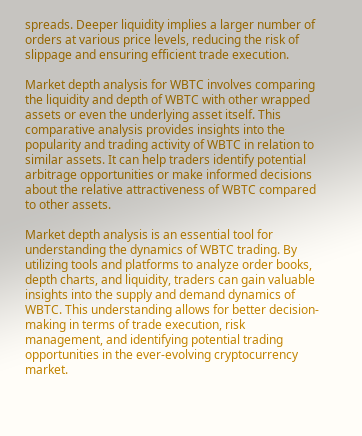spreads. Deeper liquidity implies a larger number of orders at various price levels, reducing the risk of slippage and ensuring efficient trade execution.

Market depth analysis for WBTC involves comparing the liquidity and depth of WBTC with other wrapped assets or even the underlying asset itself. This comparative analysis provides insights into the popularity and trading activity of WBTC in relation to similar assets. It can help traders identify potential arbitrage opportunities or make informed decisions about the relative attractiveness of WBTC compared to other assets.

Market depth analysis is an essential tool for understanding the dynamics of WBTC trading. By utilizing tools and platforms to analyze order books, depth charts, and liquidity, traders can gain valuable insights into the supply and demand dynamics of WBTC. This understanding allows for better decision-making in terms of trade execution, risk management, and identifying potential trading opportunities in the ever-evolving cryptocurrency market.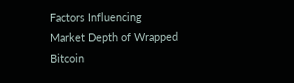Factors Influencing Market Depth of Wrapped Bitcoin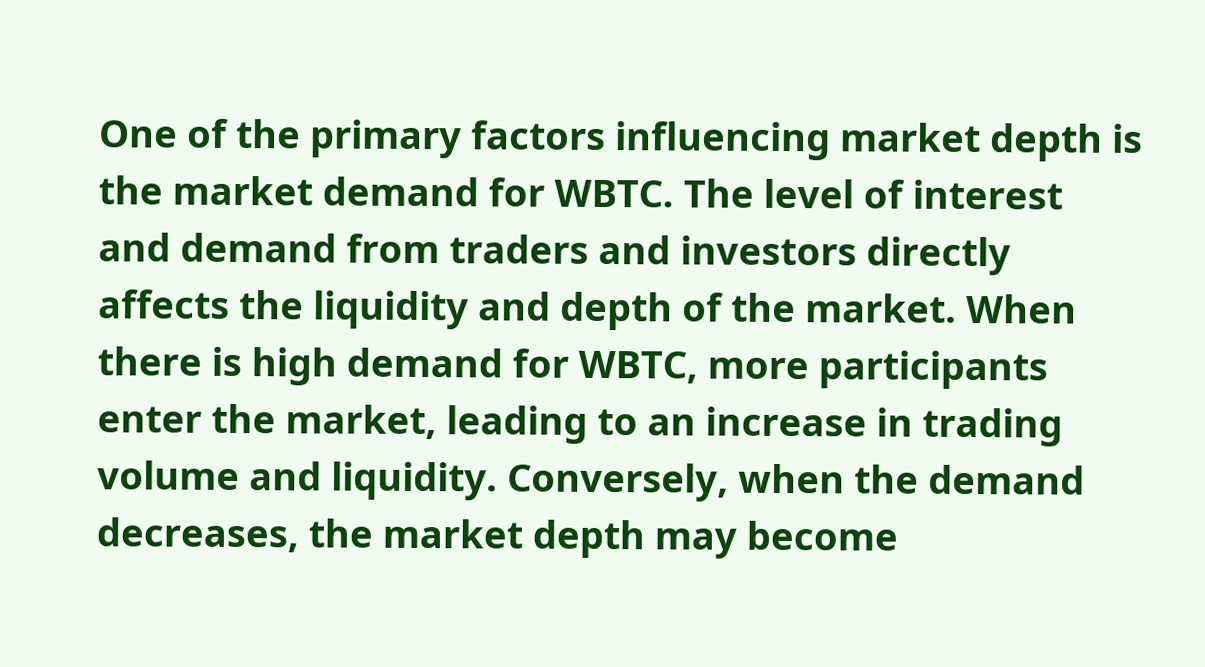One of the primary factors influencing market depth is the market demand for WBTC. The level of interest and demand from traders and investors directly affects the liquidity and depth of the market. When there is high demand for WBTC, more participants enter the market, leading to an increase in trading volume and liquidity. Conversely, when the demand decreases, the market depth may become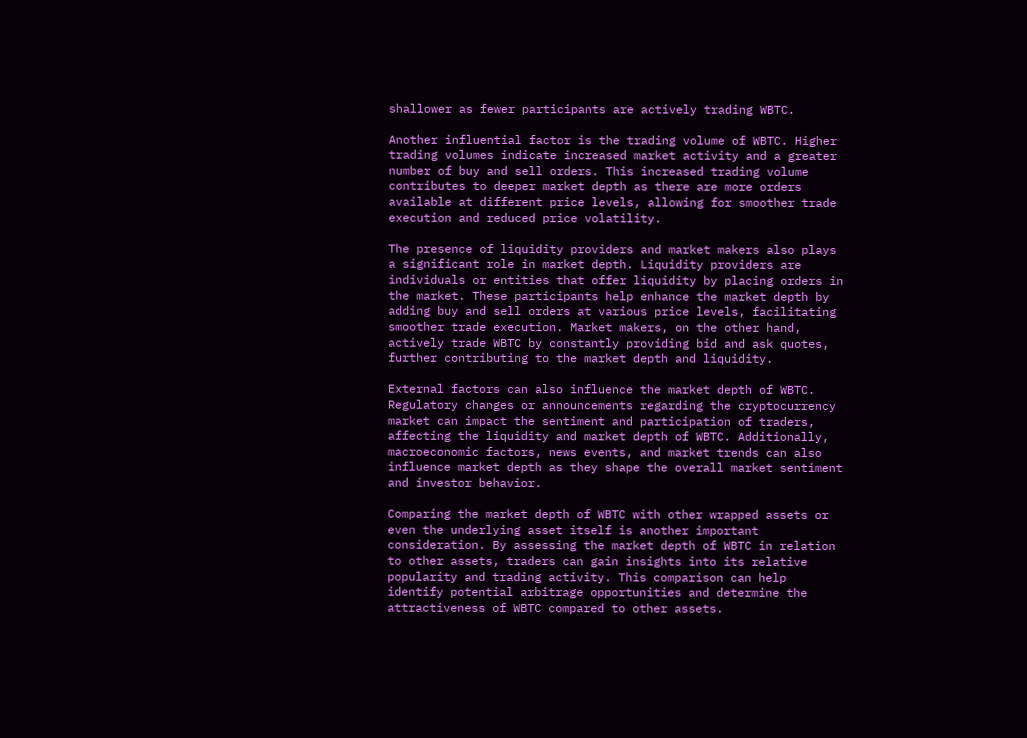shallower as fewer participants are actively trading WBTC.

Another influential factor is the trading volume of WBTC. Higher trading volumes indicate increased market activity and a greater number of buy and sell orders. This increased trading volume contributes to deeper market depth as there are more orders available at different price levels, allowing for smoother trade execution and reduced price volatility.

The presence of liquidity providers and market makers also plays a significant role in market depth. Liquidity providers are individuals or entities that offer liquidity by placing orders in the market. These participants help enhance the market depth by adding buy and sell orders at various price levels, facilitating smoother trade execution. Market makers, on the other hand, actively trade WBTC by constantly providing bid and ask quotes, further contributing to the market depth and liquidity.

External factors can also influence the market depth of WBTC. Regulatory changes or announcements regarding the cryptocurrency market can impact the sentiment and participation of traders, affecting the liquidity and market depth of WBTC. Additionally, macroeconomic factors, news events, and market trends can also influence market depth as they shape the overall market sentiment and investor behavior.

Comparing the market depth of WBTC with other wrapped assets or even the underlying asset itself is another important consideration. By assessing the market depth of WBTC in relation to other assets, traders can gain insights into its relative popularity and trading activity. This comparison can help identify potential arbitrage opportunities and determine the attractiveness of WBTC compared to other assets.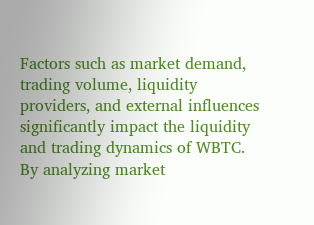Factors such as market demand, trading volume, liquidity providers, and external influences significantly impact the liquidity and trading dynamics of WBTC. By analyzing market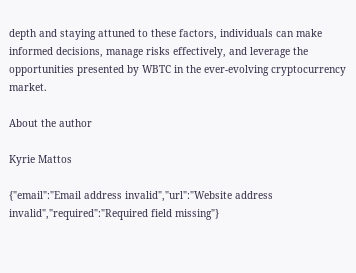depth and staying attuned to these factors, individuals can make informed decisions, manage risks effectively, and leverage the opportunities presented by WBTC in the ever-evolving cryptocurrency market.

About the author

Kyrie Mattos

{"email":"Email address invalid","url":"Website address invalid","required":"Required field missing"}